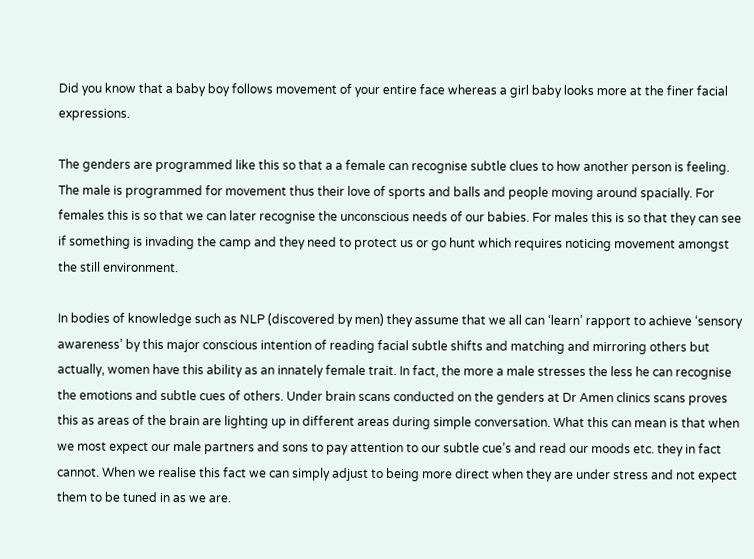Did you know that a baby boy follows movement of your entire face whereas a girl baby looks more at the finer facial expressions.

The genders are programmed like this so that a a female can recognise subtle clues to how another person is feeling. The male is programmed for movement thus their love of sports and balls and people moving around spacially. For females this is so that we can later recognise the unconscious needs of our babies. For males this is so that they can see if something is invading the camp and they need to protect us or go hunt which requires noticing movement amongst the still environment.

In bodies of knowledge such as NLP (discovered by men) they assume that we all can ‘learn’ rapport to achieve ‘sensory awareness’ by this major conscious intention of reading facial subtle shifts and matching and mirroring others but actually, women have this ability as an innately female trait. In fact, the more a male stresses the less he can recognise the emotions and subtle cues of others. Under brain scans conducted on the genders at Dr Amen clinics scans proves this as areas of the brain are lighting up in different areas during simple conversation. What this can mean is that when we most expect our male partners and sons to pay attention to our subtle cue’s and read our moods etc. they in fact cannot. When we realise this fact we can simply adjust to being more direct when they are under stress and not expect them to be tuned in as we are.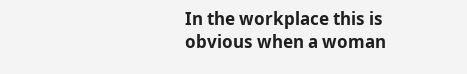In the workplace this is obvious when a woman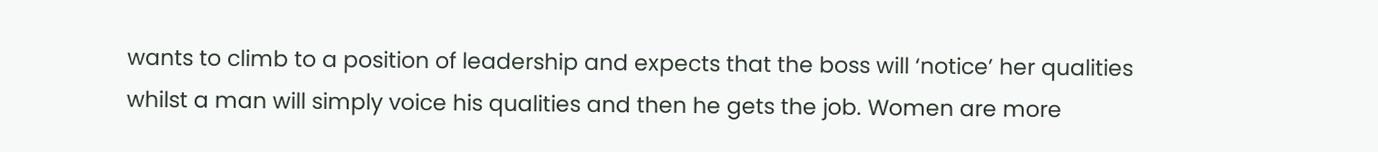wants to climb to a position of leadership and expects that the boss will ‘notice’ her qualities whilst a man will simply voice his qualities and then he gets the job. Women are more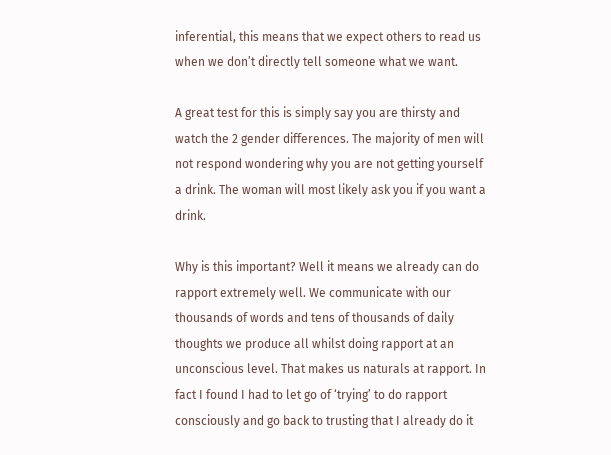inferential, this means that we expect others to read us when we don’t directly tell someone what we want.

A great test for this is simply say you are thirsty and watch the 2 gender differences. The majority of men will not respond wondering why you are not getting yourself a drink. The woman will most likely ask you if you want a drink.

Why is this important? Well it means we already can do rapport extremely well. We communicate with our thousands of words and tens of thousands of daily thoughts we produce all whilst doing rapport at an unconscious level. That makes us naturals at rapport. In fact I found I had to let go of ‘trying’ to do rapport consciously and go back to trusting that I already do it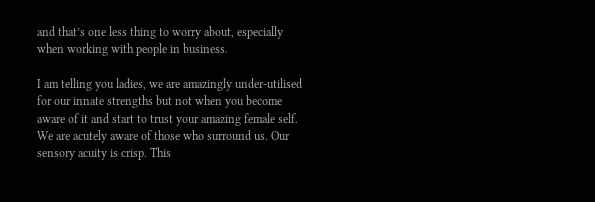and that’s one less thing to worry about, especially when working with people in business.

I am telling you ladies, we are amazingly under-utilised for our innate strengths but not when you become aware of it and start to trust your amazing female self. We are acutely aware of those who surround us. Our sensory acuity is crisp. This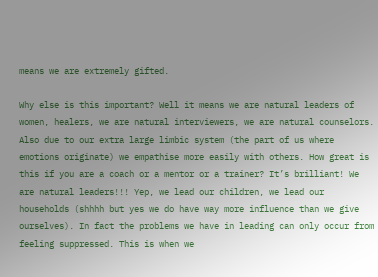means we are extremely gifted.

Why else is this important? Well it means we are natural leaders of women, healers, we are natural interviewers, we are natural counselors. Also due to our extra large limbic system (the part of us where emotions originate) we empathise more easily with others. How great is this if you are a coach or a mentor or a trainer? It’s brilliant! We are natural leaders!!! Yep, we lead our children, we lead our households (shhhh but yes we do have way more influence than we give ourselves). In fact the problems we have in leading can only occur from feeling suppressed. This is when we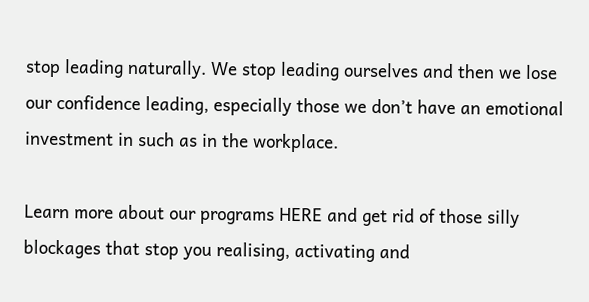stop leading naturally. We stop leading ourselves and then we lose our confidence leading, especially those we don’t have an emotional investment in such as in the workplace.

Learn more about our programs HERE and get rid of those silly blockages that stop you realising, activating and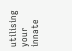utilising your innate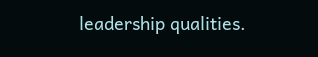leadership qualities.